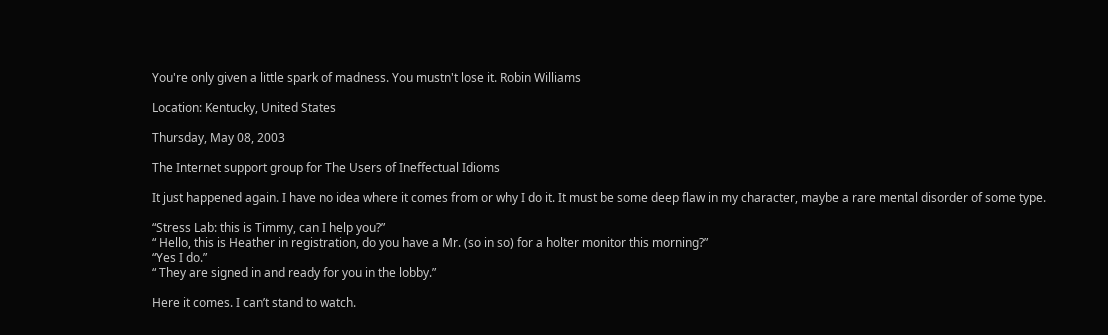You're only given a little spark of madness. You mustn't lose it. Robin Williams

Location: Kentucky, United States

Thursday, May 08, 2003

The Internet support group for The Users of Ineffectual Idioms

It just happened again. I have no idea where it comes from or why I do it. It must be some deep flaw in my character, maybe a rare mental disorder of some type.

“Stress Lab: this is Timmy, can I help you?”
“ Hello, this is Heather in registration, do you have a Mr. (so in so) for a holter monitor this morning?”
“Yes I do.”
“ They are signed in and ready for you in the lobby.”

Here it comes. I can’t stand to watch.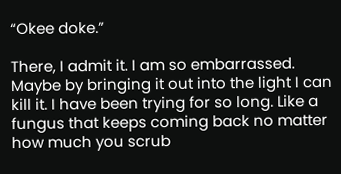“Okee doke.”

There, I admit it. I am so embarrassed. Maybe by bringing it out into the light I can kill it. I have been trying for so long. Like a fungus that keeps coming back no matter how much you scrub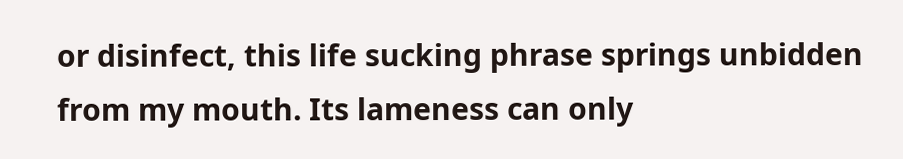or disinfect, this life sucking phrase springs unbidden from my mouth. Its lameness can only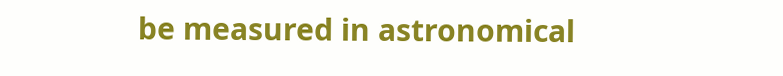be measured in astronomical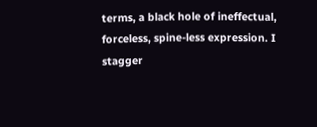terms, a black hole of ineffectual, forceless, spine-less expression. I stagger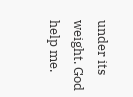under its weight. God help me.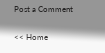Post a Comment

<< Home